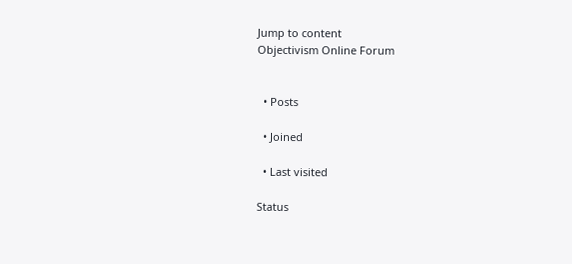Jump to content
Objectivism Online Forum


  • Posts

  • Joined

  • Last visited

Status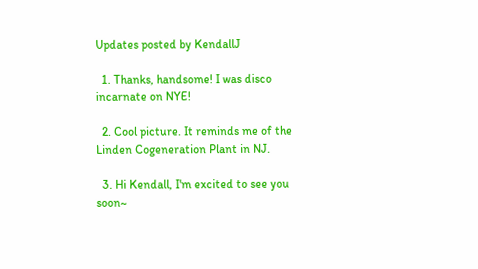Updates posted by KendallJ

  1. Thanks, handsome! I was disco incarnate on NYE!

  2. Cool picture. It reminds me of the Linden Cogeneration Plant in NJ.

  3. Hi Kendall, I'm excited to see you soon~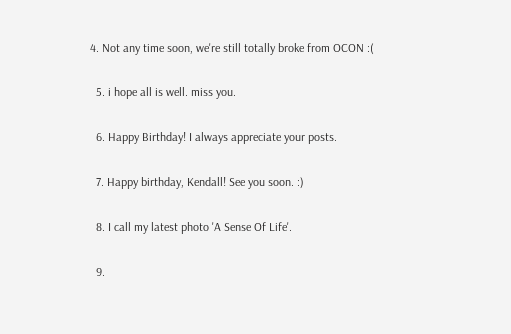4. Not any time soon, we're still totally broke from OCON :(

  5. i hope all is well. miss you.

  6. Happy Birthday! I always appreciate your posts.

  7. Happy birthday, Kendall! See you soon. :)

  8. I call my latest photo 'A Sense Of Life'.

  9.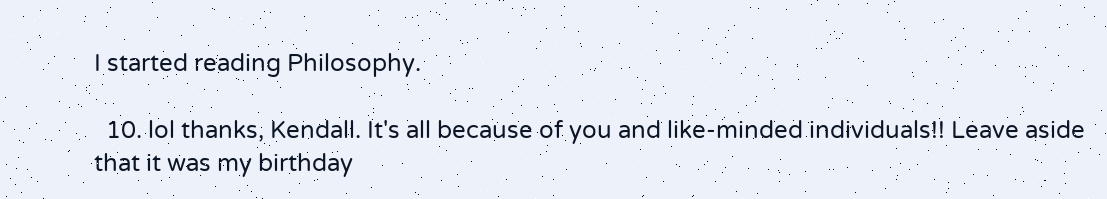I started reading Philosophy.

  10. lol thanks, Kendall. It's all because of you and like-minded individuals!! Leave aside that it was my birthday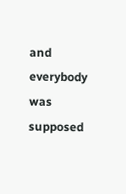and everybody was supposed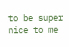to be super nice to me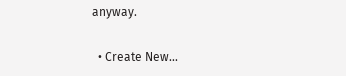anyway.


  • Create New...